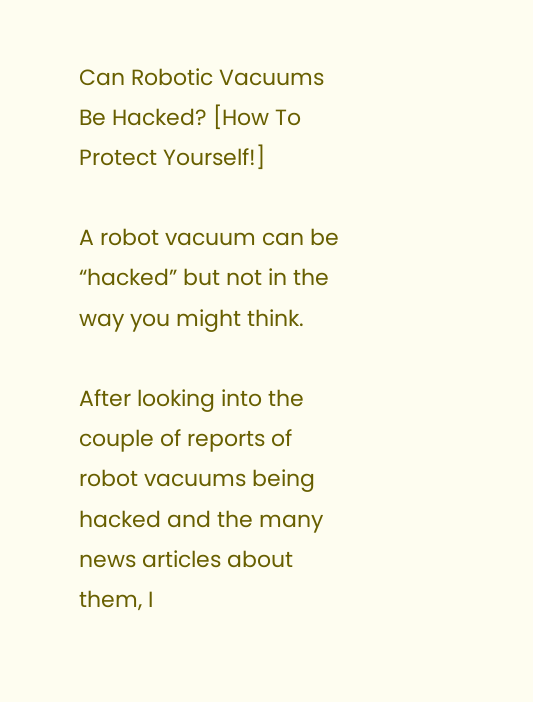Can Robotic Vacuums Be Hacked? [How To Protect Yourself!]

A robot vacuum can be “hacked” but not in the way you might think.

After looking into the couple of reports of robot vacuums being hacked and the many news articles about them, I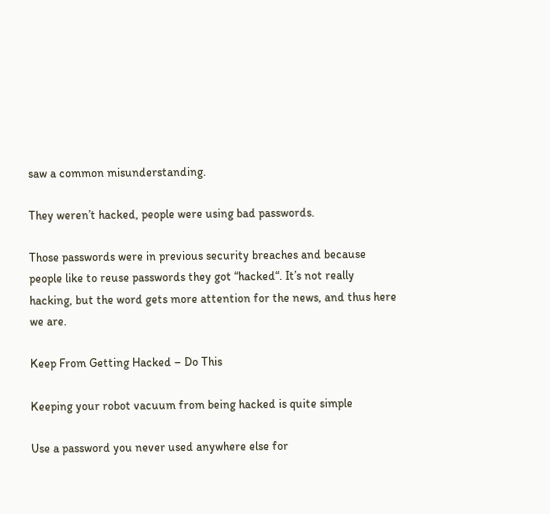saw a common misunderstanding.

They weren’t hacked, people were using bad passwords.

Those passwords were in previous security breaches and because people like to reuse passwords they got “hacked“. It’s not really hacking, but the word gets more attention for the news, and thus here we are.

Keep From Getting Hacked – Do This

Keeping your robot vacuum from being hacked is quite simple

Use a password you never used anywhere else for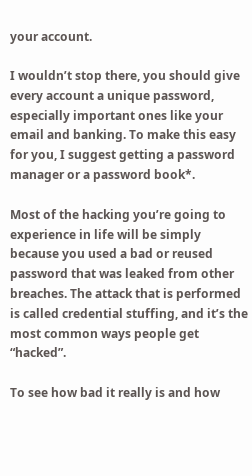your account.

I wouldn’t stop there, you should give every account a unique password, especially important ones like your email and banking. To make this easy for you, I suggest getting a password manager or a password book*.

Most of the hacking you’re going to experience in life will be simply because you used a bad or reused password that was leaked from other breaches. The attack that is performed is called credential stuffing, and it’s the most common ways people get “hacked”.

To see how bad it really is and how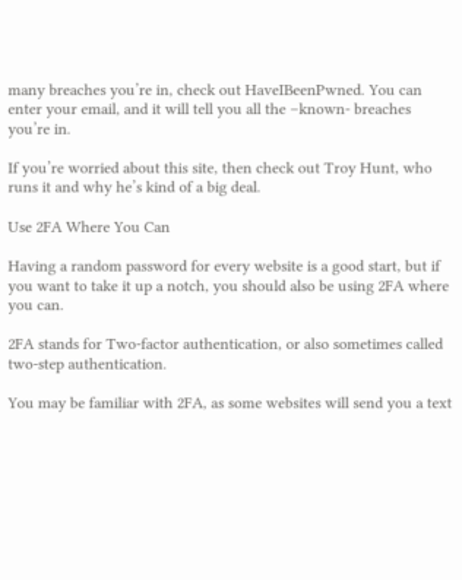many breaches you’re in, check out HaveIBeenPwned. You can enter your email, and it will tell you all the –known- breaches you’re in.

If you’re worried about this site, then check out Troy Hunt, who runs it and why he’s kind of a big deal.

Use 2FA Where You Can

Having a random password for every website is a good start, but if you want to take it up a notch, you should also be using 2FA where you can.

2FA stands for Two-factor authentication, or also sometimes called two-step authentication.

You may be familiar with 2FA, as some websites will send you a text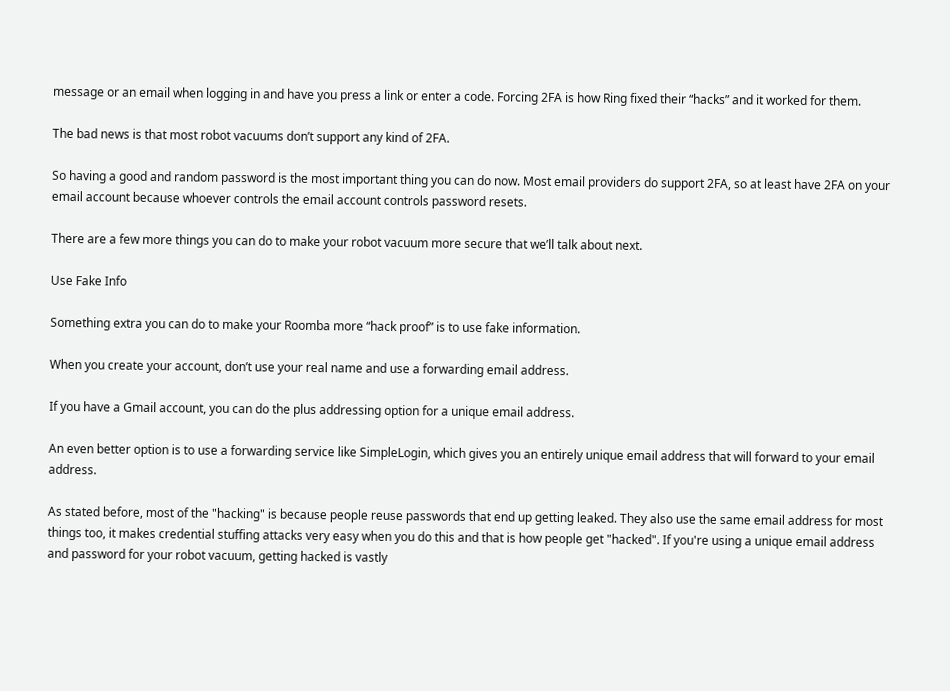message or an email when logging in and have you press a link or enter a code. Forcing 2FA is how Ring fixed their “hacks” and it worked for them.

The bad news is that most robot vacuums don’t support any kind of 2FA.

So having a good and random password is the most important thing you can do now. Most email providers do support 2FA, so at least have 2FA on your email account because whoever controls the email account controls password resets.

There are a few more things you can do to make your robot vacuum more secure that we’ll talk about next.

Use Fake Info

Something extra you can do to make your Roomba more “hack proof” is to use fake information.

When you create your account, don’t use your real name and use a forwarding email address.

If you have a Gmail account, you can do the plus addressing option for a unique email address.

An even better option is to use a forwarding service like SimpleLogin, which gives you an entirely unique email address that will forward to your email address.

As stated before, most of the "hacking" is because people reuse passwords that end up getting leaked. They also use the same email address for most things too, it makes credential stuffing attacks very easy when you do this and that is how people get "hacked". If you're using a unique email address and password for your robot vacuum, getting hacked is vastly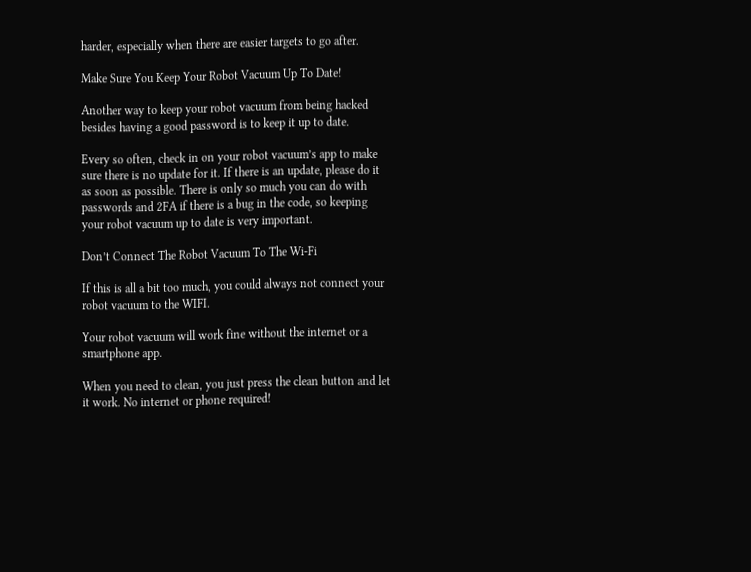harder, especially when there are easier targets to go after.

Make Sure You Keep Your Robot Vacuum Up To Date!

Another way to keep your robot vacuum from being hacked besides having a good password is to keep it up to date.

Every so often, check in on your robot vacuum’s app to make sure there is no update for it. If there is an update, please do it as soon as possible. There is only so much you can do with passwords and 2FA if there is a bug in the code, so keeping your robot vacuum up to date is very important.

Don’t Connect The Robot Vacuum To The Wi-Fi

If this is all a bit too much, you could always not connect your robot vacuum to the WIFI.

Your robot vacuum will work fine without the internet or a smartphone app.

When you need to clean, you just press the clean button and let it work. No internet or phone required!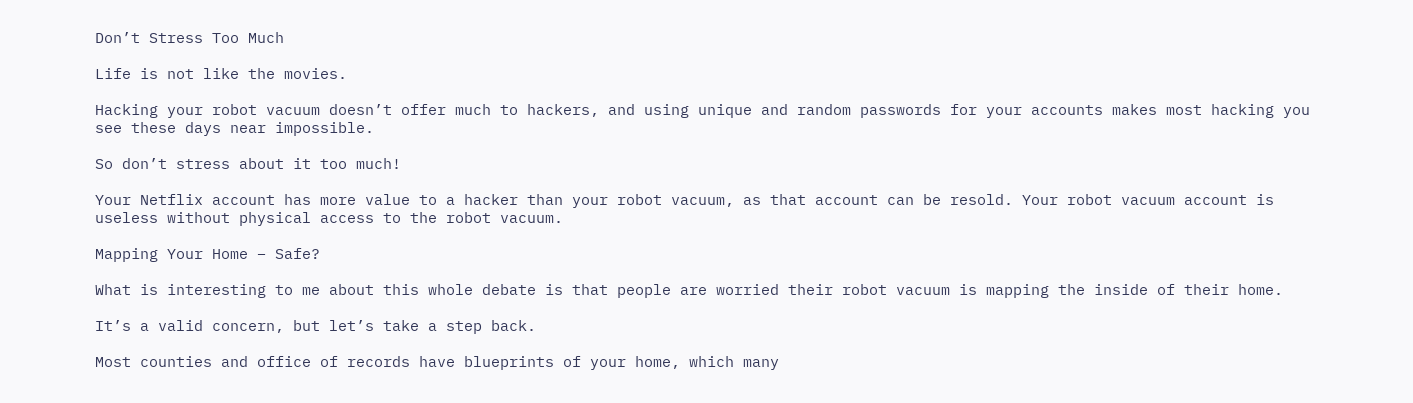Don’t Stress Too Much

Life is not like the movies.

Hacking your robot vacuum doesn’t offer much to hackers, and using unique and random passwords for your accounts makes most hacking you see these days near impossible.

So don’t stress about it too much!

Your Netflix account has more value to a hacker than your robot vacuum, as that account can be resold. Your robot vacuum account is useless without physical access to the robot vacuum.

Mapping Your Home – Safe?

What is interesting to me about this whole debate is that people are worried their robot vacuum is mapping the inside of their home.

It’s a valid concern, but let’s take a step back.

Most counties and office of records have blueprints of your home, which many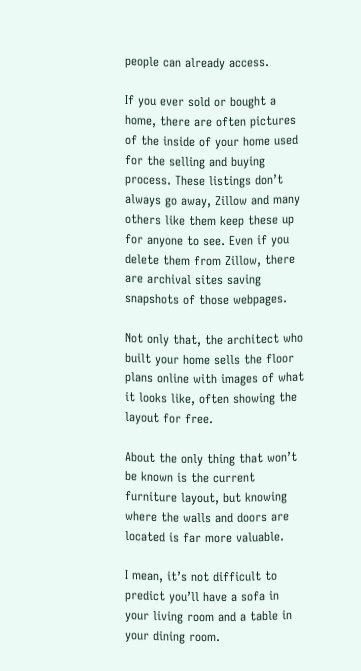people can already access.

If you ever sold or bought a home, there are often pictures of the inside of your home used for the selling and buying process. These listings don’t always go away, Zillow and many others like them keep these up for anyone to see. Even if you delete them from Zillow, there are archival sites saving snapshots of those webpages.

Not only that, the architect who built your home sells the floor plans online with images of what it looks like, often showing the layout for free.

About the only thing that won’t be known is the current furniture layout, but knowing where the walls and doors are located is far more valuable.

I mean, it’s not difficult to predict you’ll have a sofa in your living room and a table in your dining room.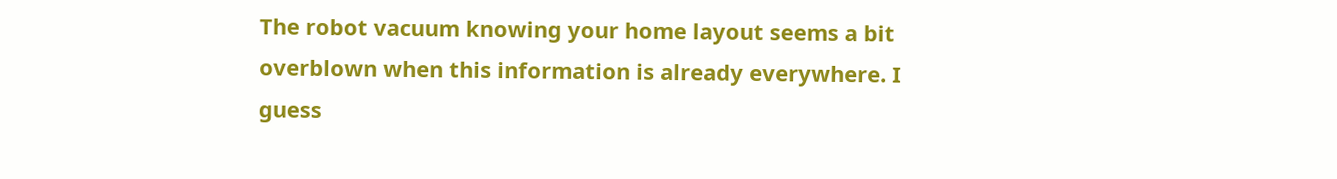The robot vacuum knowing your home layout seems a bit overblown when this information is already everywhere. I guess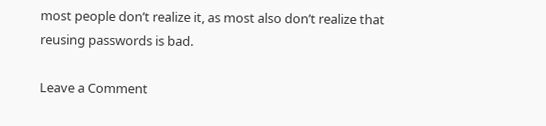most people don’t realize it, as most also don’t realize that reusing passwords is bad.

Leave a Comment